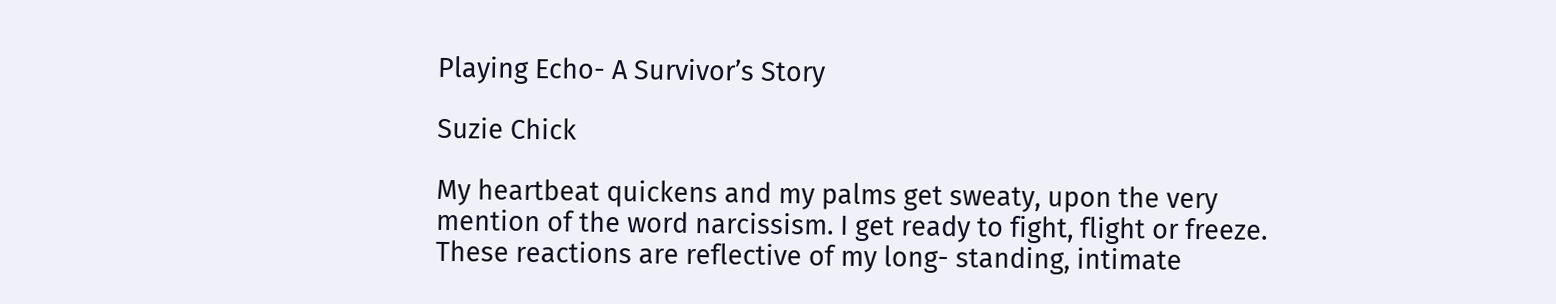Playing Echo- A Survivor’s Story

Suzie Chick

My heartbeat quickens and my palms get sweaty, upon the very mention of the word narcissism. I get ready to fight, flight or freeze. These reactions are reflective of my long- standing, intimate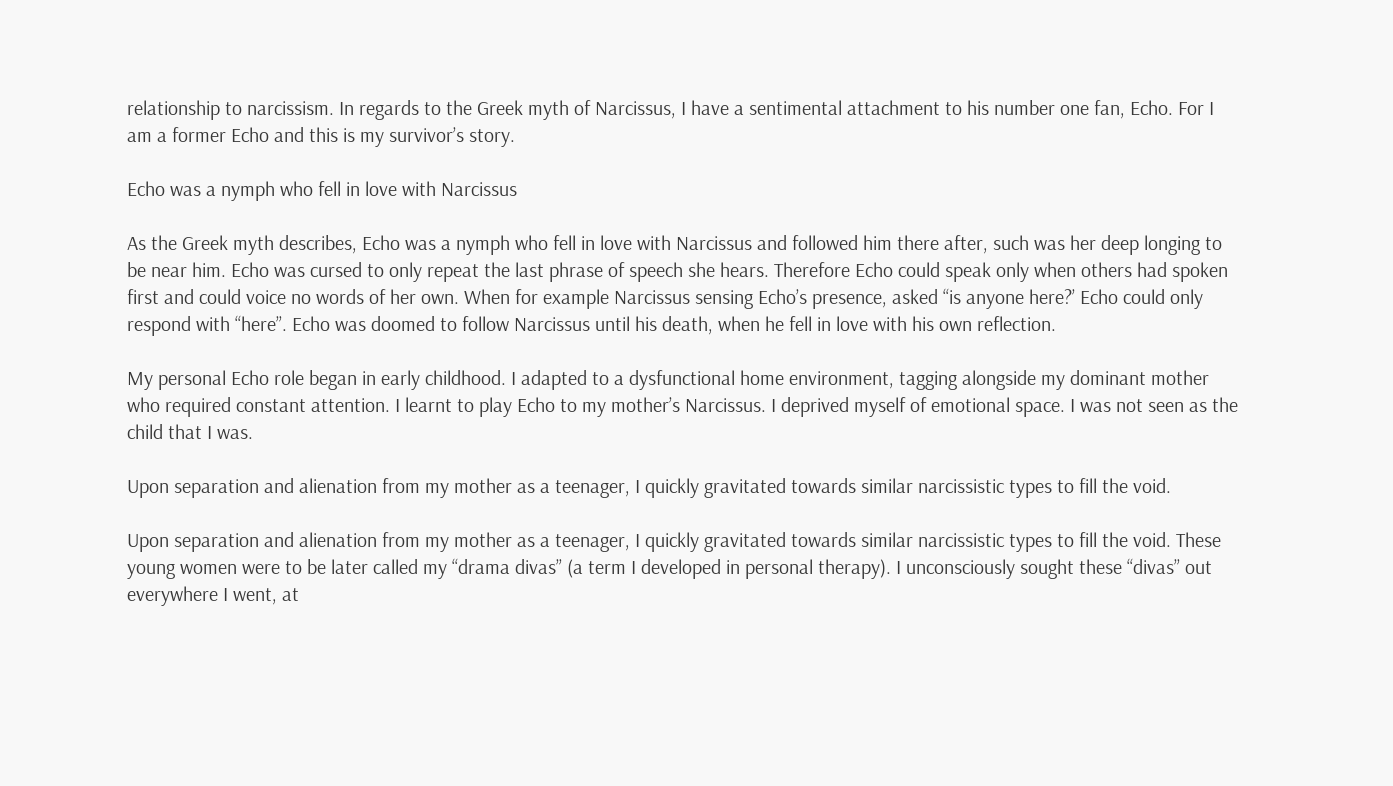relationship to narcissism. In regards to the Greek myth of Narcissus, I have a sentimental attachment to his number one fan, Echo. For I am a former Echo and this is my survivor’s story.

Echo was a nymph who fell in love with Narcissus

As the Greek myth describes, Echo was a nymph who fell in love with Narcissus and followed him there after, such was her deep longing to be near him. Echo was cursed to only repeat the last phrase of speech she hears. Therefore Echo could speak only when others had spoken first and could voice no words of her own. When for example Narcissus sensing Echo’s presence, asked “is anyone here?’ Echo could only respond with “here”. Echo was doomed to follow Narcissus until his death, when he fell in love with his own reflection.

My personal Echo role began in early childhood. I adapted to a dysfunctional home environment, tagging alongside my dominant mother who required constant attention. I learnt to play Echo to my mother’s Narcissus. I deprived myself of emotional space. I was not seen as the child that I was.

Upon separation and alienation from my mother as a teenager, I quickly gravitated towards similar narcissistic types to fill the void.

Upon separation and alienation from my mother as a teenager, I quickly gravitated towards similar narcissistic types to fill the void. These young women were to be later called my “drama divas” (a term I developed in personal therapy). I unconsciously sought these “divas” out everywhere I went, at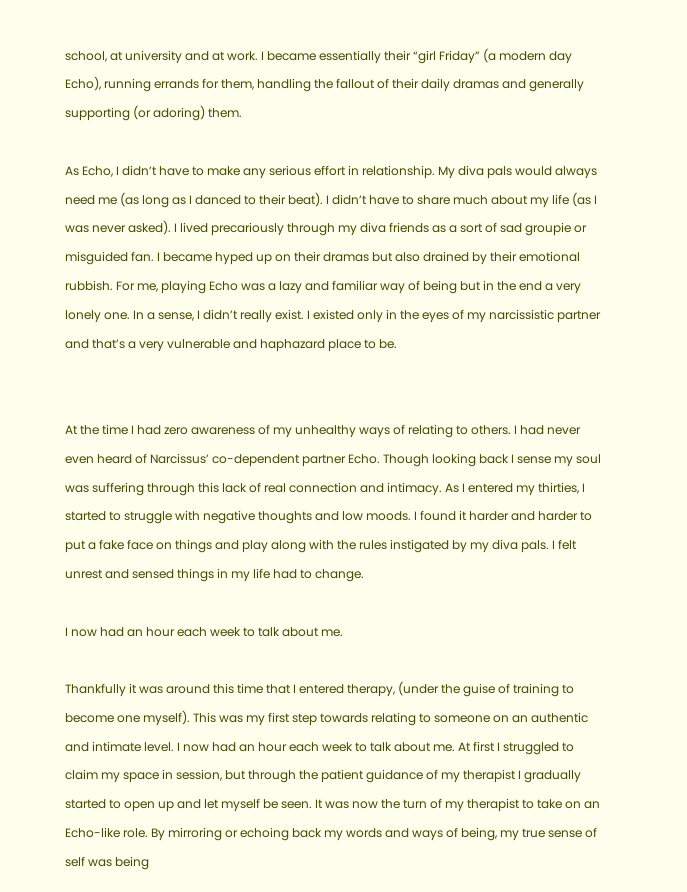school, at university and at work. I became essentially their “girl Friday” (a modern day Echo), running errands for them, handling the fallout of their daily dramas and generally supporting (or adoring) them.

As Echo, I didn’t have to make any serious effort in relationship. My diva pals would always need me (as long as I danced to their beat). I didn’t have to share much about my life (as I was never asked). I lived precariously through my diva friends as a sort of sad groupie or misguided fan. I became hyped up on their dramas but also drained by their emotional rubbish. For me, playing Echo was a lazy and familiar way of being but in the end a very lonely one. In a sense, I didn’t really exist. I existed only in the eyes of my narcissistic partner and that’s a very vulnerable and haphazard place to be.


At the time I had zero awareness of my unhealthy ways of relating to others. I had never even heard of Narcissus’ co-dependent partner Echo. Though looking back I sense my soul was suffering through this lack of real connection and intimacy. As I entered my thirties, I started to struggle with negative thoughts and low moods. I found it harder and harder to put a fake face on things and play along with the rules instigated by my diva pals. I felt unrest and sensed things in my life had to change.

I now had an hour each week to talk about me.

Thankfully it was around this time that I entered therapy, (under the guise of training to become one myself). This was my first step towards relating to someone on an authentic and intimate level. I now had an hour each week to talk about me. At first I struggled to claim my space in session, but through the patient guidance of my therapist I gradually started to open up and let myself be seen. It was now the turn of my therapist to take on an Echo-like role. By mirroring or echoing back my words and ways of being, my true sense of self was being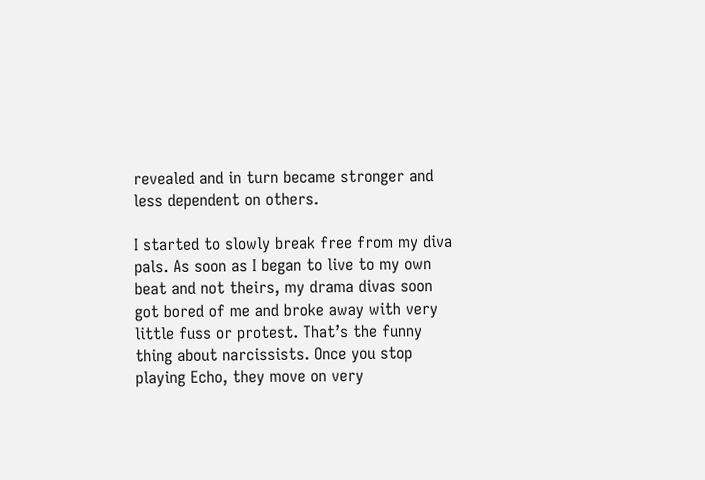revealed and in turn became stronger and less dependent on others.

I started to slowly break free from my diva pals. As soon as I began to live to my own beat and not theirs, my drama divas soon got bored of me and broke away with very little fuss or protest. That’s the funny thing about narcissists. Once you stop playing Echo, they move on very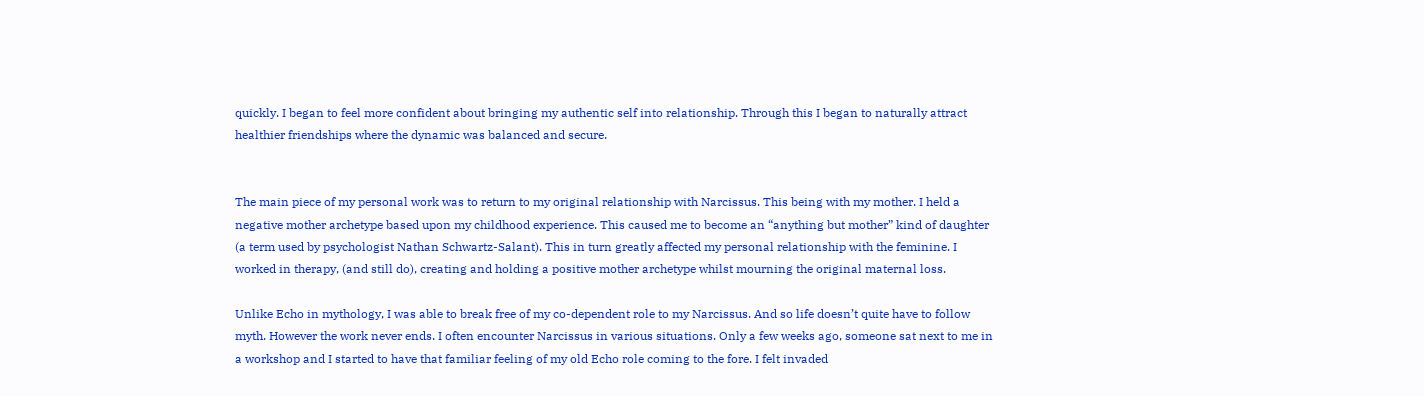quickly. I began to feel more confident about bringing my authentic self into relationship. Through this I began to naturally attract healthier friendships where the dynamic was balanced and secure.


The main piece of my personal work was to return to my original relationship with Narcissus. This being with my mother. I held a negative mother archetype based upon my childhood experience. This caused me to become an “anything but mother” kind of daughter (a term used by psychologist Nathan Schwartz-Salant). This in turn greatly affected my personal relationship with the feminine. I worked in therapy, (and still do), creating and holding a positive mother archetype whilst mourning the original maternal loss.

Unlike Echo in mythology, I was able to break free of my co-dependent role to my Narcissus. And so life doesn’t quite have to follow myth. However the work never ends. I often encounter Narcissus in various situations. Only a few weeks ago, someone sat next to me in a workshop and I started to have that familiar feeling of my old Echo role coming to the fore. I felt invaded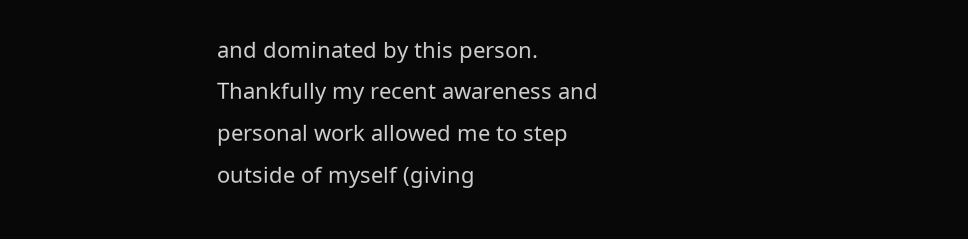and dominated by this person. Thankfully my recent awareness and personal work allowed me to step outside of myself (giving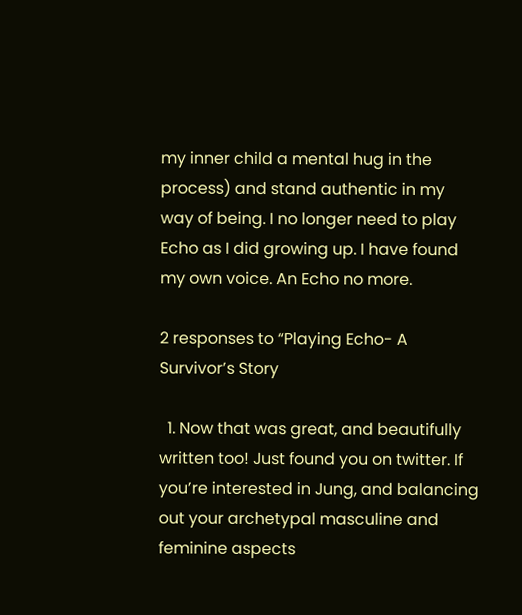my inner child a mental hug in the process) and stand authentic in my way of being. I no longer need to play Echo as I did growing up. I have found my own voice. An Echo no more.

2 responses to “Playing Echo- A Survivor’s Story

  1. Now that was great, and beautifully written too! Just found you on twitter. If you’re interested in Jung, and balancing out your archetypal masculine and feminine aspects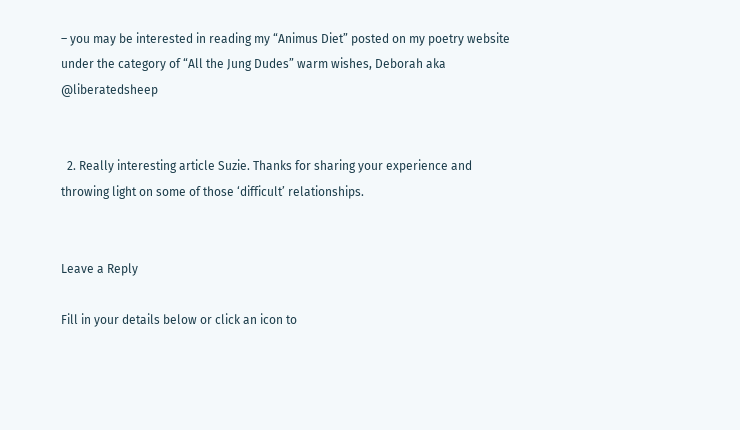– you may be interested in reading my “Animus Diet” posted on my poetry website under the category of “All the Jung Dudes” warm wishes, Deborah aka @liberatedsheep


  2. Really interesting article Suzie. Thanks for sharing your experience and throwing light on some of those ‘difficult’ relationships.


Leave a Reply

Fill in your details below or click an icon to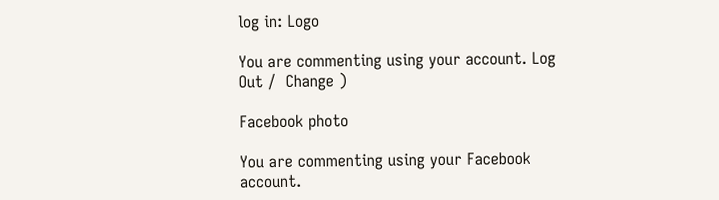log in: Logo

You are commenting using your account. Log Out /  Change )

Facebook photo

You are commenting using your Facebook account.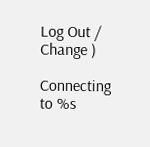Log Out /  Change )

Connecting to %s